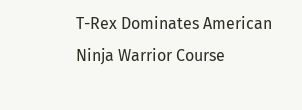T-Rex Dominates American Ninja Warrior Course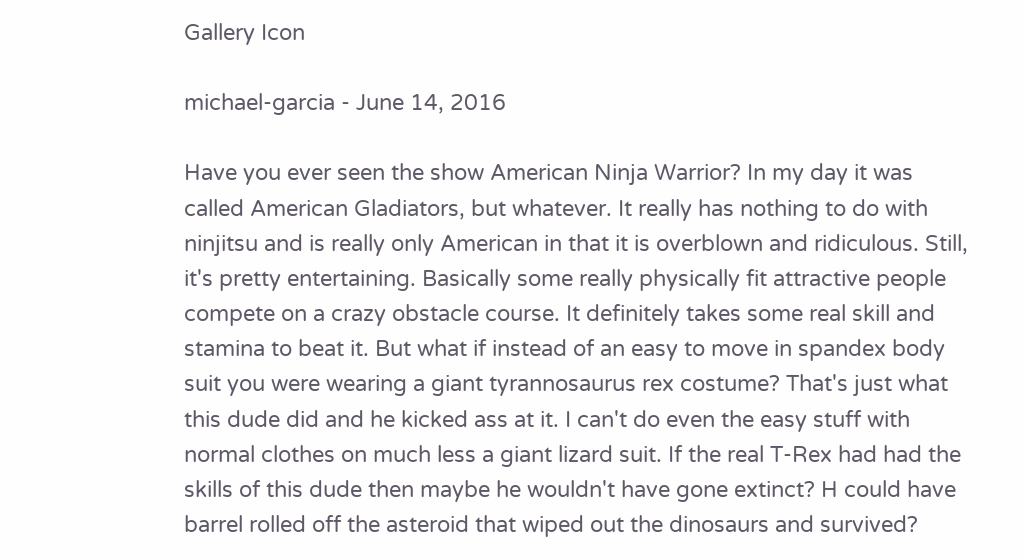Gallery Icon

michael-garcia - June 14, 2016

Have you ever seen the show American Ninja Warrior? In my day it was called American Gladiators, but whatever. It really has nothing to do with ninjitsu and is really only American in that it is overblown and ridiculous. Still, it's pretty entertaining. Basically some really physically fit attractive people compete on a crazy obstacle course. It definitely takes some real skill and stamina to beat it. But what if instead of an easy to move in spandex body suit you were wearing a giant tyrannosaurus rex costume? That's just what this dude did and he kicked ass at it. I can't do even the easy stuff with normal clothes on much less a giant lizard suit. If the real T-Rex had had the skills of this dude then maybe he wouldn't have gone extinct? H could have barrel rolled off the asteroid that wiped out the dinosaurs and survived?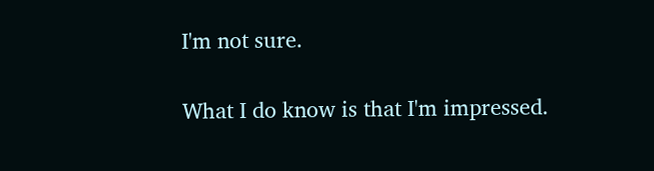I'm not sure.

What I do know is that I'm impressed.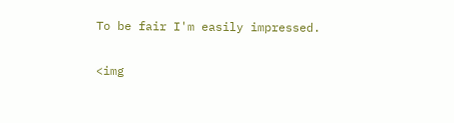To be fair I'm easily impressed.

<img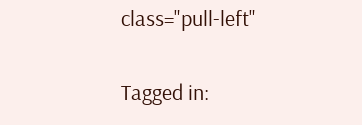class="pull-left"

Tagged in: